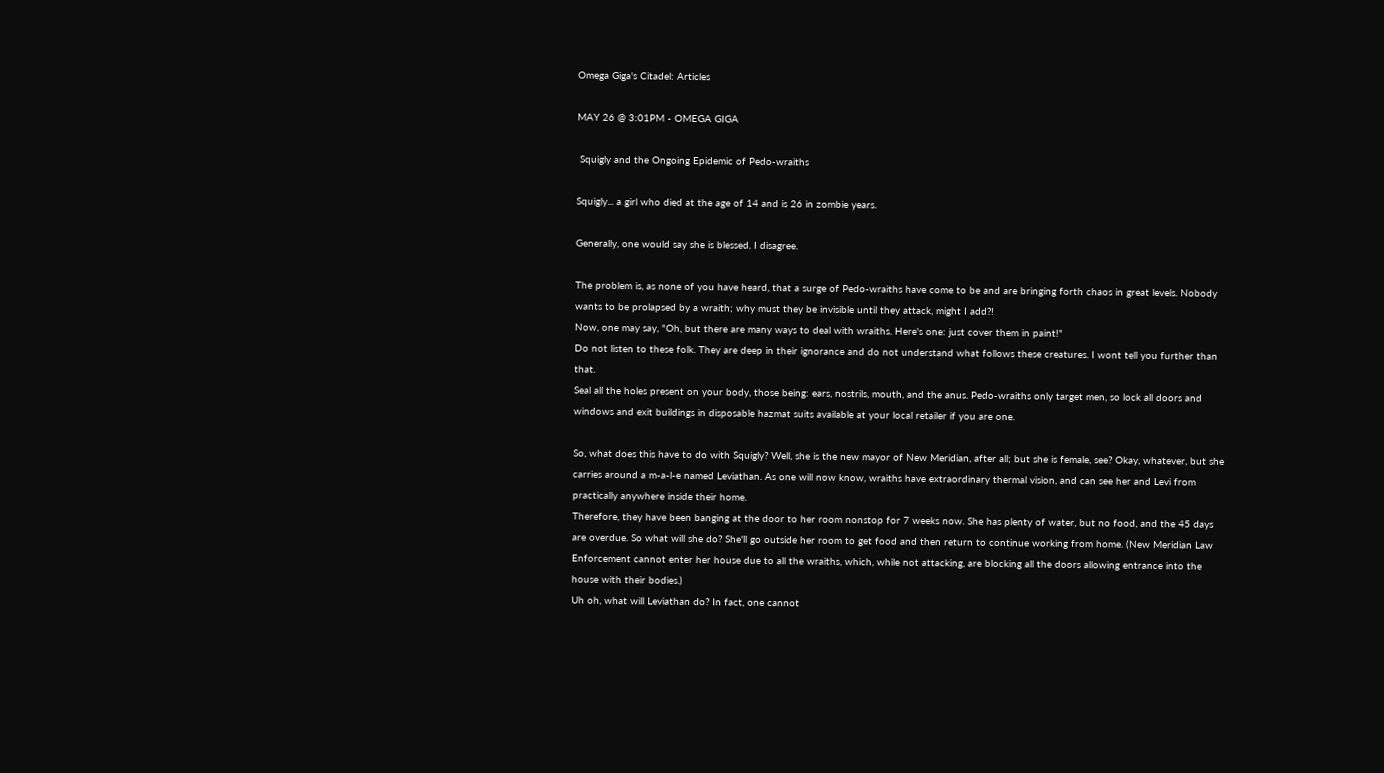Omega Giga's Citadel: Articles

MAY 26 @ 3:01PM - OMEGA GIGA

 Squigly and the Ongoing Epidemic of Pedo-wraiths

Squigly... a girl who died at the age of 14 and is 26 in zombie years.

Generally, one would say she is blessed. I disagree.

The problem is, as none of you have heard, that a surge of Pedo-wraiths have come to be and are bringing forth chaos in great levels. Nobody wants to be prolapsed by a wraith; why must they be invisible until they attack, might I add?!
Now, one may say, "Oh, but there are many ways to deal with wraiths. Here's one: just cover them in paint!"
Do not listen to these folk. They are deep in their ignorance and do not understand what follows these creatures. I wont tell you further than that.
Seal all the holes present on your body, those being: ears, nostrils, mouth, and the anus. Pedo-wraiths only target men, so lock all doors and windows and exit buildings in disposable hazmat suits available at your local retailer if you are one.

So, what does this have to do with Squigly? Well, she is the new mayor of New Meridian, after all; but she is female, see? Okay, whatever, but she carries around a m-a-l-e named Leviathan. As one will now know, wraiths have extraordinary thermal vision, and can see her and Levi from practically anywhere inside their home.
Therefore, they have been banging at the door to her room nonstop for 7 weeks now. She has plenty of water, but no food, and the 45 days are overdue. So what will she do? She'll go outside her room to get food and then return to continue working from home. (New Meridian Law Enforcement cannot enter her house due to all the wraiths, which, while not attacking, are blocking all the doors allowing entrance into the house with their bodies.)
Uh oh, what will Leviathan do? In fact, one cannot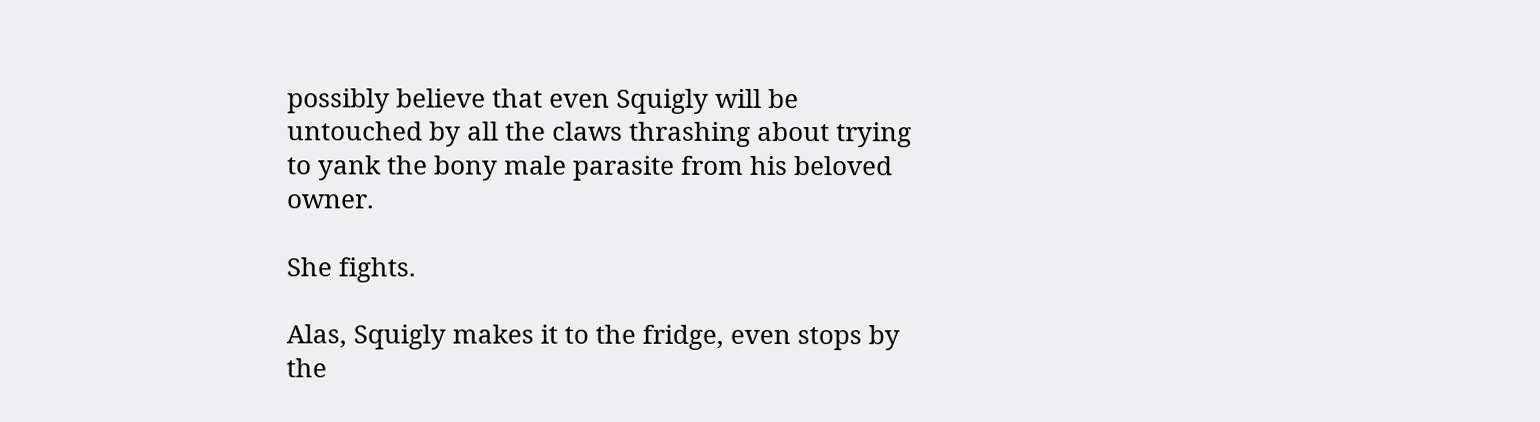possibly believe that even Squigly will be untouched by all the claws thrashing about trying to yank the bony male parasite from his beloved owner.

She fights.

Alas, Squigly makes it to the fridge, even stops by the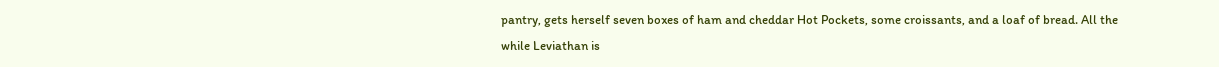pantry, gets herself seven boxes of ham and cheddar Hot Pockets, some croissants, and a loaf of bread. All the while Leviathan is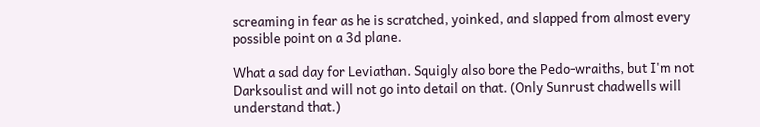screaming in fear as he is scratched, yoinked, and slapped from almost every possible point on a 3d plane.

What a sad day for Leviathan. Squigly also bore the Pedo-wraiths, but I'm not Darksoulist and will not go into detail on that. (Only Sunrust chadwells will understand that.)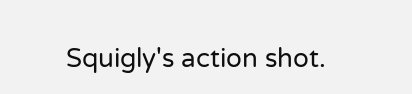Squigly's action shot.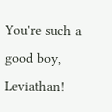You're such a good boy, Leviathan!